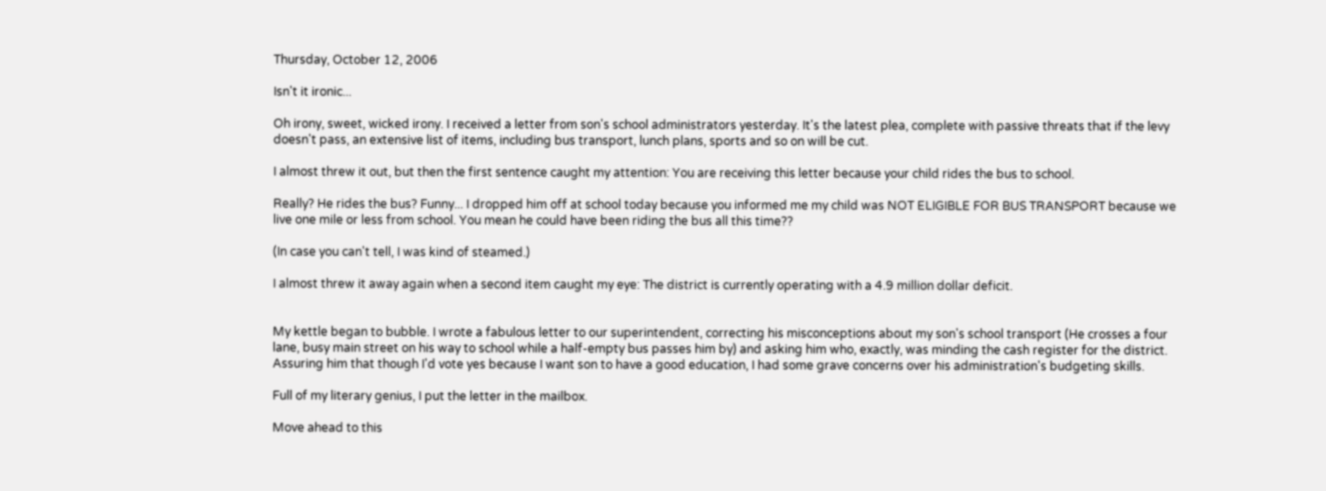Thursday, October 12, 2006

Isn't it ironic...

Oh irony, sweet, wicked irony. I received a letter from son's school administrators yesterday. It's the latest plea, complete with passive threats that if the levy doesn't pass, an extensive list of items, including bus transport, lunch plans, sports and so on will be cut.

I almost threw it out, but then the first sentence caught my attention: You are receiving this letter because your child rides the bus to school.

Really? He rides the bus? Funny... I dropped him off at school today because you informed me my child was NOT ELIGIBLE FOR BUS TRANSPORT because we live one mile or less from school. You mean he could have been riding the bus all this time??

(In case you can't tell, I was kind of steamed.)

I almost threw it away again when a second item caught my eye: The district is currently operating with a 4.9 million dollar deficit.


My kettle began to bubble. I wrote a fabulous letter to our superintendent, correcting his misconceptions about my son's school transport (He crosses a four lane, busy main street on his way to school while a half-empty bus passes him by) and asking him who, exactly, was minding the cash register for the district. Assuring him that though I'd vote yes because I want son to have a good education, I had some grave concerns over his administration's budgeting skills.

Full of my literary genius, I put the letter in the mailbox.

Move ahead to this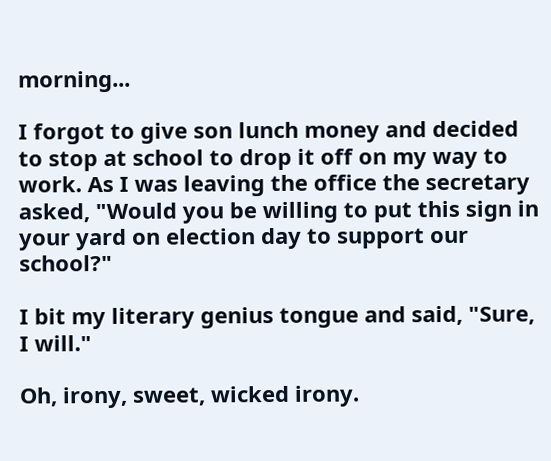morning...

I forgot to give son lunch money and decided to stop at school to drop it off on my way to work. As I was leaving the office the secretary asked, "Would you be willing to put this sign in your yard on election day to support our school?"

I bit my literary genius tongue and said, "Sure, I will."

Oh, irony, sweet, wicked irony.